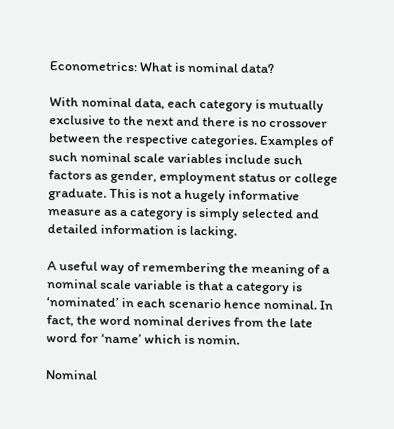Econometrics: What is nominal data?

With nominal data, each category is mutually exclusive to the next and there is no crossover between the respective categories. Examples of such nominal scale variables include such factors as gender, employment status or college graduate. This is not a hugely informative measure as a category is simply selected and detailed information is lacking.

A useful way of remembering the meaning of a nominal scale variable is that a category is ‘nominated’ in each scenario hence nominal. In fact, the word nominal derives from the late word for ‘name’ which is nomin.

Nominal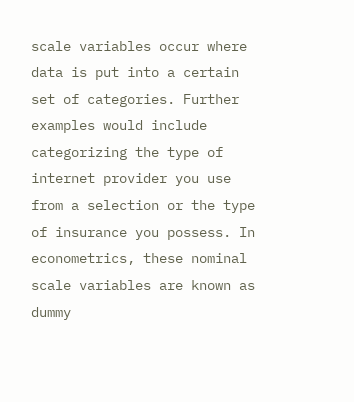scale variables occur where data is put into a certain set of categories. Further examples would include categorizing the type of internet provider you use from a selection or the type of insurance you possess. In econometrics, these nominal scale variables are known as dummy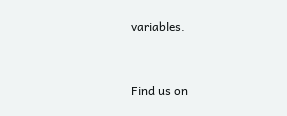variables.


Find us on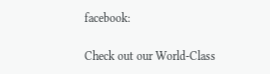facebook:

Check out our World-Class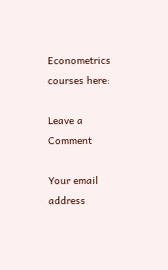Econometrics courses here:

Leave a Comment

Your email address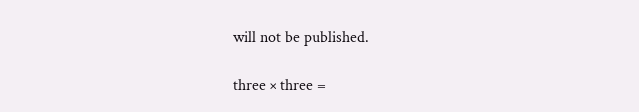will not be published.

three × three =